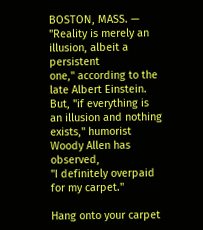BOSTON, MASS. — "Reality is merely an illusion, albeit a persistent
one," according to the late Albert Einstein. But, "if everything is
an illusion and nothing exists," humorist Woody Allen has observed,
"I definitely overpaid for my carpet."

Hang onto your carpet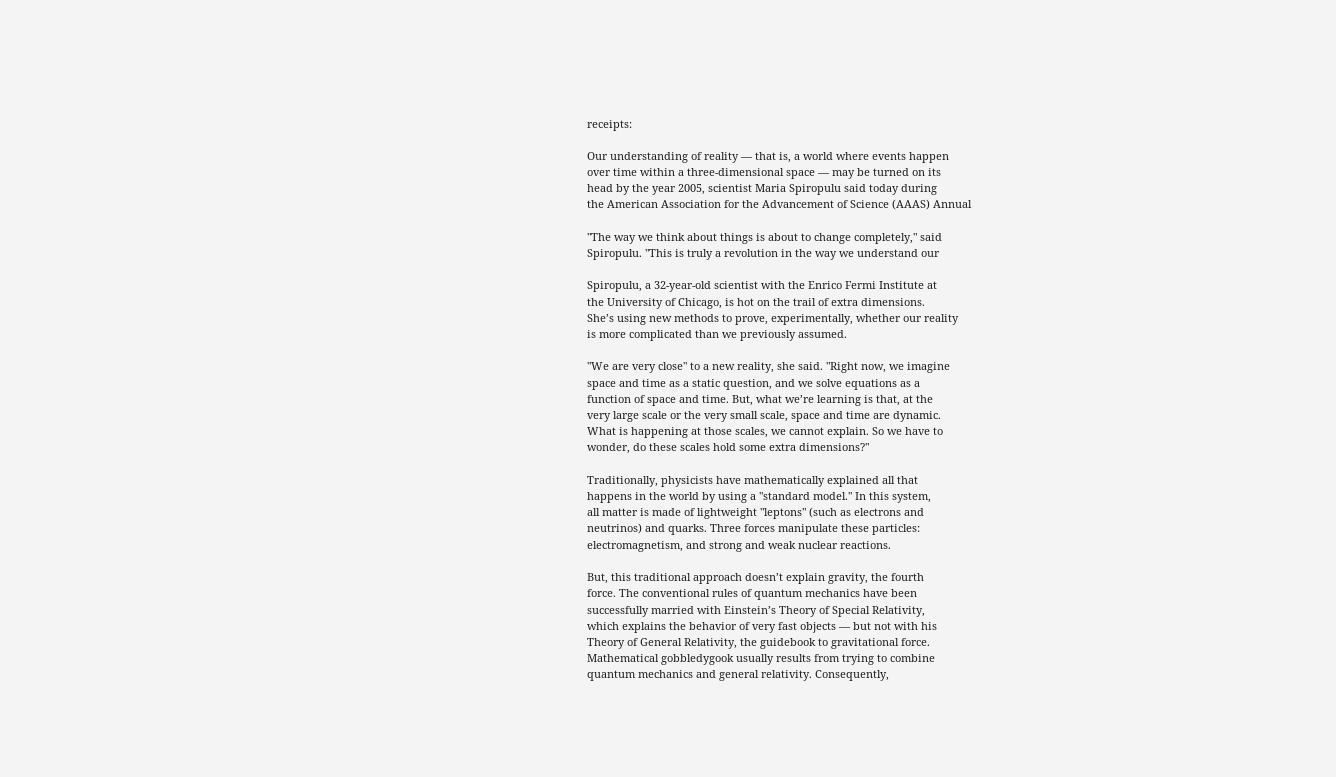receipts:

Our understanding of reality — that is, a world where events happen
over time within a three-dimensional space — may be turned on its
head by the year 2005, scientist Maria Spiropulu said today during
the American Association for the Advancement of Science (AAAS) Annual

"The way we think about things is about to change completely," said
Spiropulu. "This is truly a revolution in the way we understand our

Spiropulu, a 32-year-old scientist with the Enrico Fermi Institute at
the University of Chicago, is hot on the trail of extra dimensions.
She’s using new methods to prove, experimentally, whether our reality
is more complicated than we previously assumed.

"We are very close" to a new reality, she said. "Right now, we imagine
space and time as a static question, and we solve equations as a
function of space and time. But, what we’re learning is that, at the
very large scale or the very small scale, space and time are dynamic.
What is happening at those scales, we cannot explain. So we have to
wonder, do these scales hold some extra dimensions?"

Traditionally, physicists have mathematically explained all that
happens in the world by using a "standard model." In this system,
all matter is made of lightweight "leptons" (such as electrons and
neutrinos) and quarks. Three forces manipulate these particles:
electromagnetism, and strong and weak nuclear reactions.

But, this traditional approach doesn’t explain gravity, the fourth
force. The conventional rules of quantum mechanics have been
successfully married with Einstein’s Theory of Special Relativity,
which explains the behavior of very fast objects — but not with his
Theory of General Relativity, the guidebook to gravitational force.
Mathematical gobbledygook usually results from trying to combine
quantum mechanics and general relativity. Consequently,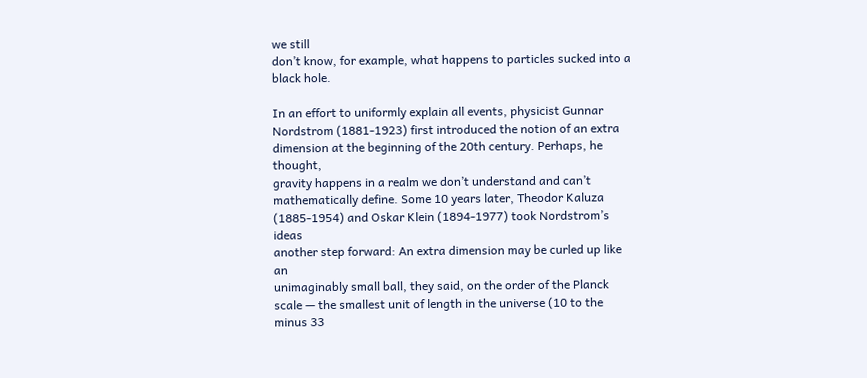we still
don’t know, for example, what happens to particles sucked into a
black hole.

In an effort to uniformly explain all events, physicist Gunnar
Nordstrom (1881-1923) first introduced the notion of an extra
dimension at the beginning of the 20th century. Perhaps, he thought,
gravity happens in a realm we don’t understand and can’t
mathematically define. Some 10 years later, Theodor Kaluza
(1885-1954) and Oskar Klein (1894-1977) took Nordstrom’s ideas
another step forward: An extra dimension may be curled up like an
unimaginably small ball, they said, on the order of the Planck
scale — the smallest unit of length in the universe (10 to the
minus 33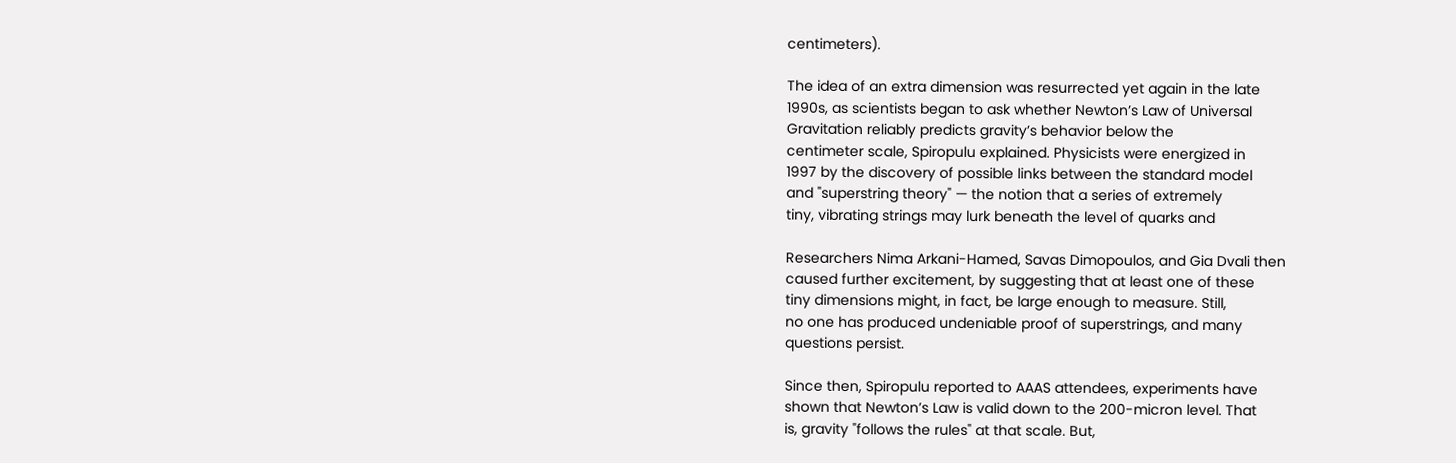centimeters).

The idea of an extra dimension was resurrected yet again in the late
1990s, as scientists began to ask whether Newton’s Law of Universal
Gravitation reliably predicts gravity’s behavior below the
centimeter scale, Spiropulu explained. Physicists were energized in
1997 by the discovery of possible links between the standard model
and "superstring theory" — the notion that a series of extremely
tiny, vibrating strings may lurk beneath the level of quarks and

Researchers Nima Arkani-Hamed, Savas Dimopoulos, and Gia Dvali then
caused further excitement, by suggesting that at least one of these
tiny dimensions might, in fact, be large enough to measure. Still,
no one has produced undeniable proof of superstrings, and many
questions persist.

Since then, Spiropulu reported to AAAS attendees, experiments have
shown that Newton’s Law is valid down to the 200-micron level. That
is, gravity "follows the rules" at that scale. But,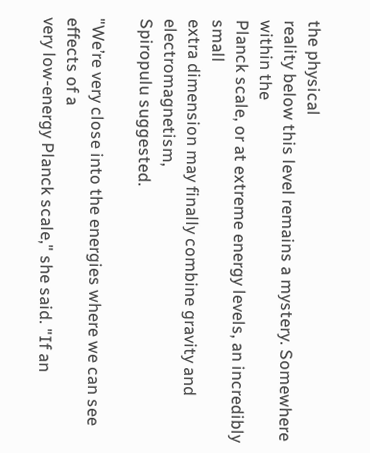the physical
reality below this level remains a mystery. Somewhere within the
Planck scale, or at extreme energy levels, an incredibly small
extra dimension may finally combine gravity and electromagnetism,
Spiropulu suggested.

"We’re very close into the energies where we can see effects of a
very low-energy Planck scale," she said. "If an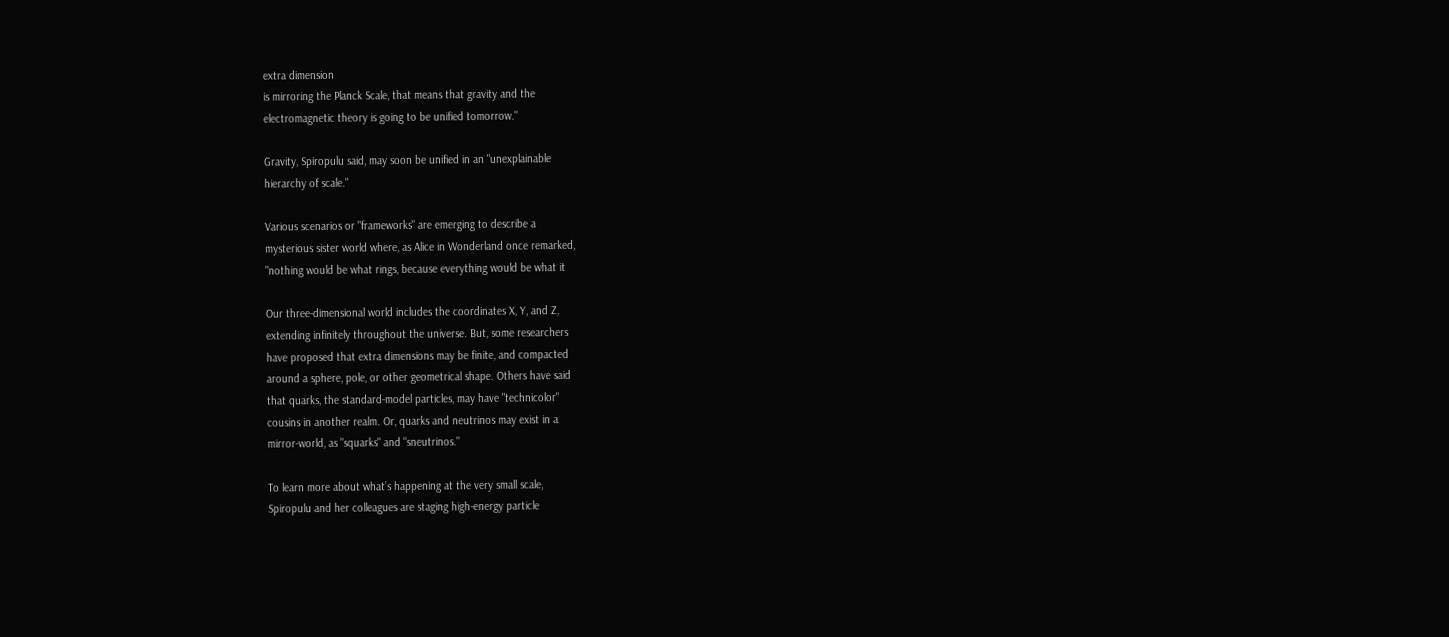extra dimension
is mirroring the Planck Scale, that means that gravity and the
electromagnetic theory is going to be unified tomorrow."

Gravity, Spiropulu said, may soon be unified in an "unexplainable
hierarchy of scale."

Various scenarios or "frameworks" are emerging to describe a
mysterious sister world where, as Alice in Wonderland once remarked,
"nothing would be what rings, because everything would be what it

Our three-dimensional world includes the coordinates X, Y, and Z,
extending infinitely throughout the universe. But, some researchers
have proposed that extra dimensions may be finite, and compacted
around a sphere, pole, or other geometrical shape. Others have said
that quarks, the standard-model particles, may have "technicolor"
cousins in another realm. Or, quarks and neutrinos may exist in a
mirror-world, as "squarks" and "sneutrinos."

To learn more about what’s happening at the very small scale,
Spiropulu and her colleagues are staging high-energy particle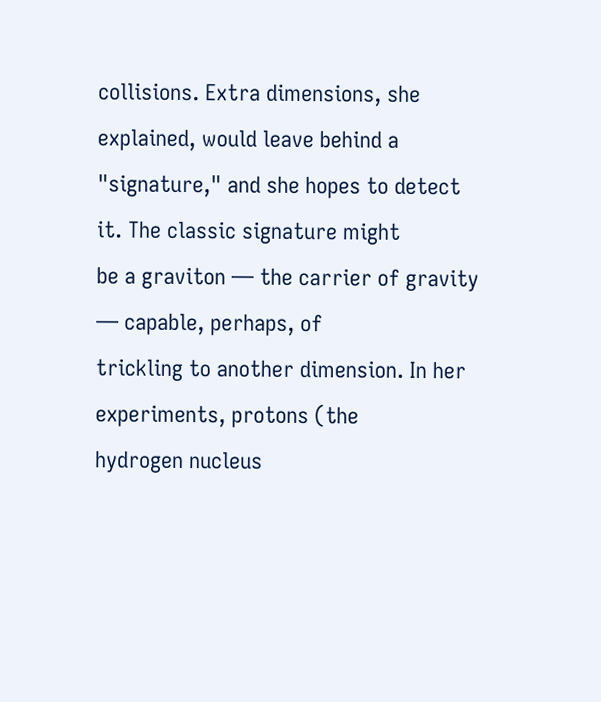collisions. Extra dimensions, she explained, would leave behind a
"signature," and she hopes to detect it. The classic signature might
be a graviton — the carrier of gravity — capable, perhaps, of
trickling to another dimension. In her experiments, protons (the
hydrogen nucleus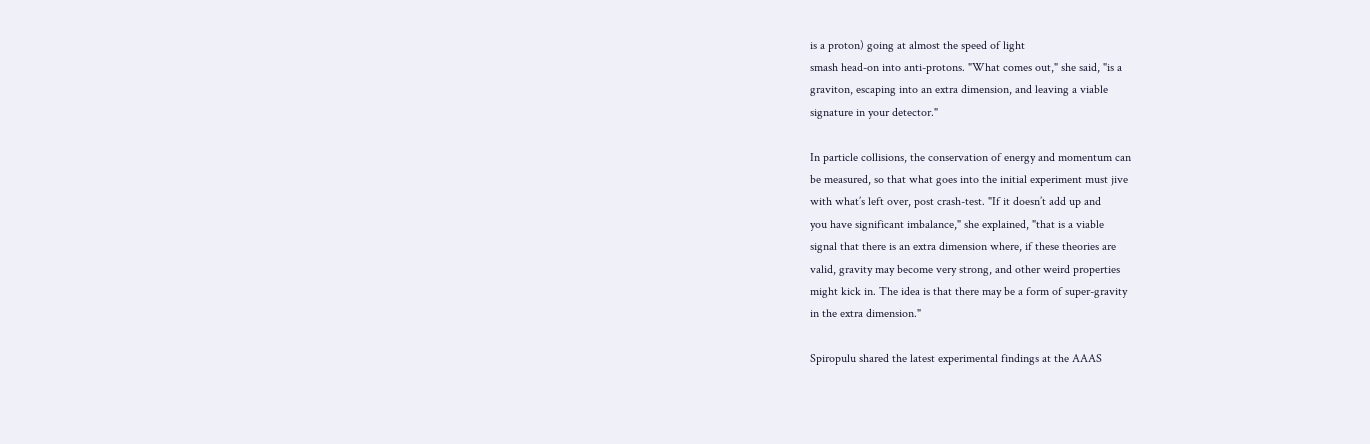is a proton) going at almost the speed of light
smash head-on into anti-protons. "What comes out," she said, "is a
graviton, escaping into an extra dimension, and leaving a viable
signature in your detector."

In particle collisions, the conservation of energy and momentum can
be measured, so that what goes into the initial experiment must jive
with what’s left over, post crash-test. "If it doesn’t add up and
you have significant imbalance," she explained, "that is a viable
signal that there is an extra dimension where, if these theories are
valid, gravity may become very strong, and other weird properties
might kick in. The idea is that there may be a form of super-gravity
in the extra dimension."

Spiropulu shared the latest experimental findings at the AAAS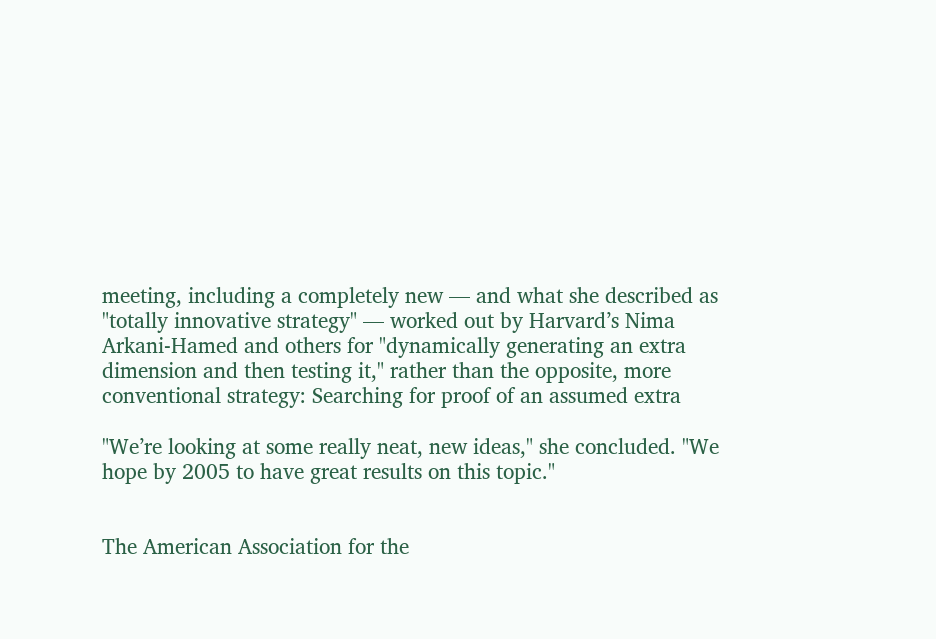meeting, including a completely new — and what she described as
"totally innovative strategy" — worked out by Harvard’s Nima
Arkani-Hamed and others for "dynamically generating an extra
dimension and then testing it," rather than the opposite, more
conventional strategy: Searching for proof of an assumed extra

"We’re looking at some really neat, new ideas," she concluded. "We
hope by 2005 to have great results on this topic."


The American Association for the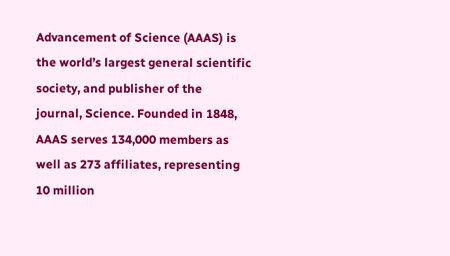Advancement of Science (AAAS) is
the world’s largest general scientific society, and publisher of the
journal, Science. Founded in 1848, AAAS serves 134,000 members as
well as 273 affiliates, representing 10 million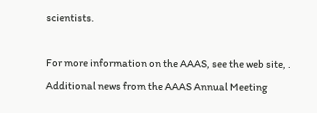scientists.

For more information on the AAAS, see the web site, .
Additional news from the AAAS Annual Meeting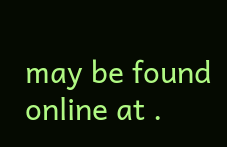may be found online at .